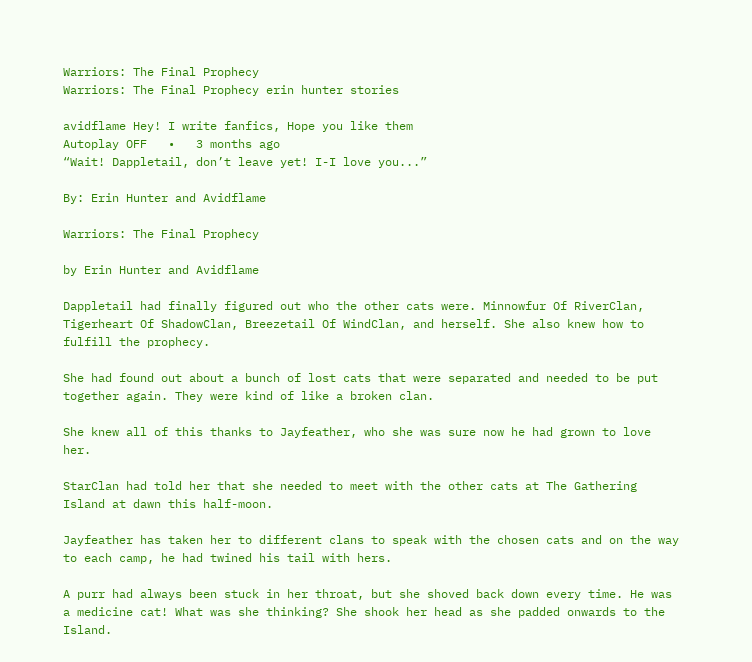Warriors: The Final Prophecy
Warriors: The Final Prophecy erin hunter stories

avidflame Hey! I write fanfics, Hope you like them
Autoplay OFF   •   3 months ago
“Wait! Dappletail, don’t leave yet! I-I love you...”

By: Erin Hunter and Avidflame

Warriors: The Final Prophecy

by Erin Hunter and Avidflame

Dappletail had finally figured out who the other cats were. Minnowfur Of RiverClan, Tigerheart Of ShadowClan, Breezetail Of WindClan, and herself. She also knew how to fulfill the prophecy.

She had found out about a bunch of lost cats that were separated and needed to be put together again. They were kind of like a broken clan.

She knew all of this thanks to Jayfeather, who she was sure now he had grown to love her.

StarClan had told her that she needed to meet with the other cats at The Gathering Island at dawn this half-moon.

Jayfeather has taken her to different clans to speak with the chosen cats and on the way to each camp, he had twined his tail with hers.

A purr had always been stuck in her throat, but she shoved back down every time. He was a medicine cat! What was she thinking? She shook her head as she padded onwards to the Island.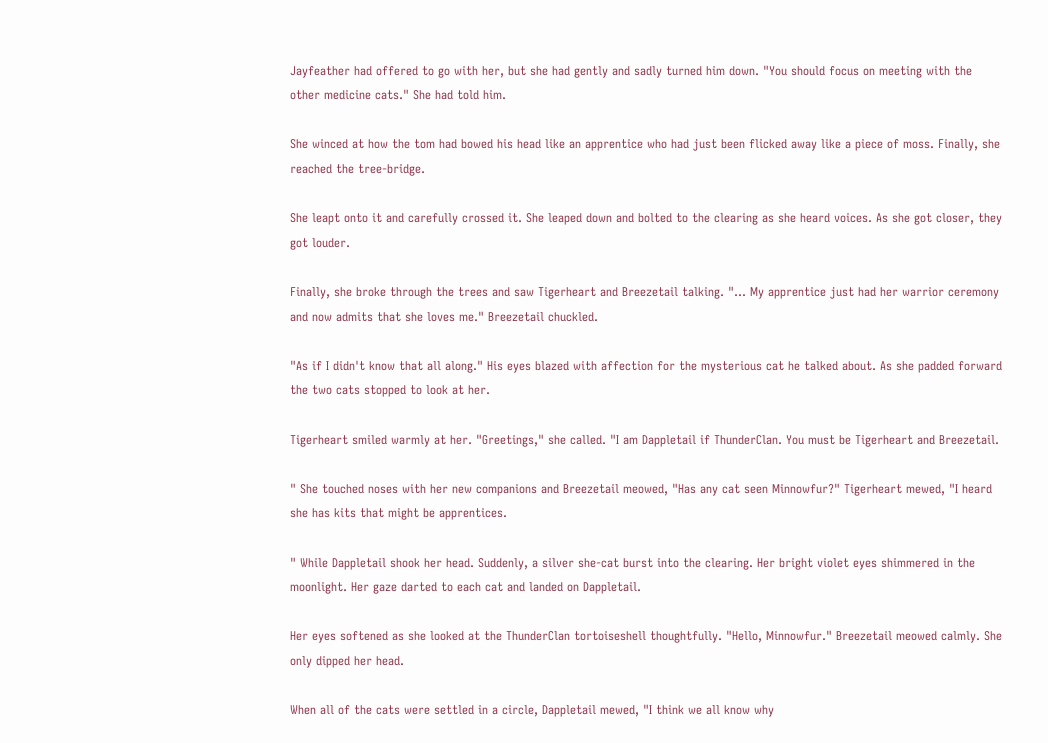Jayfeather had offered to go with her, but she had gently and sadly turned him down. "You should focus on meeting with the other medicine cats." She had told him.

She winced at how the tom had bowed his head like an apprentice who had just been flicked away like a piece of moss. Finally, she reached the tree-bridge.

She leapt onto it and carefully crossed it. She leaped down and bolted to the clearing as she heard voices. As she got closer, they got louder.

Finally, she broke through the trees and saw Tigerheart and Breezetail talking. "... My apprentice just had her warrior ceremony and now admits that she loves me." Breezetail chuckled.

"As if I didn't know that all along." His eyes blazed with affection for the mysterious cat he talked about. As she padded forward the two cats stopped to look at her.

Tigerheart smiled warmly at her. "Greetings," she called. "I am Dappletail if ThunderClan. You must be Tigerheart and Breezetail.

" She touched noses with her new companions and Breezetail meowed, "Has any cat seen Minnowfur?" Tigerheart mewed, "I heard she has kits that might be apprentices.

" While Dappletail shook her head. Suddenly, a silver she-cat burst into the clearing. Her bright violet eyes shimmered in the moonlight. Her gaze darted to each cat and landed on Dappletail.

Her eyes softened as she looked at the ThunderClan tortoiseshell thoughtfully. "Hello, Minnowfur." Breezetail meowed calmly. She only dipped her head.

When all of the cats were settled in a circle, Dappletail mewed, "I think we all know why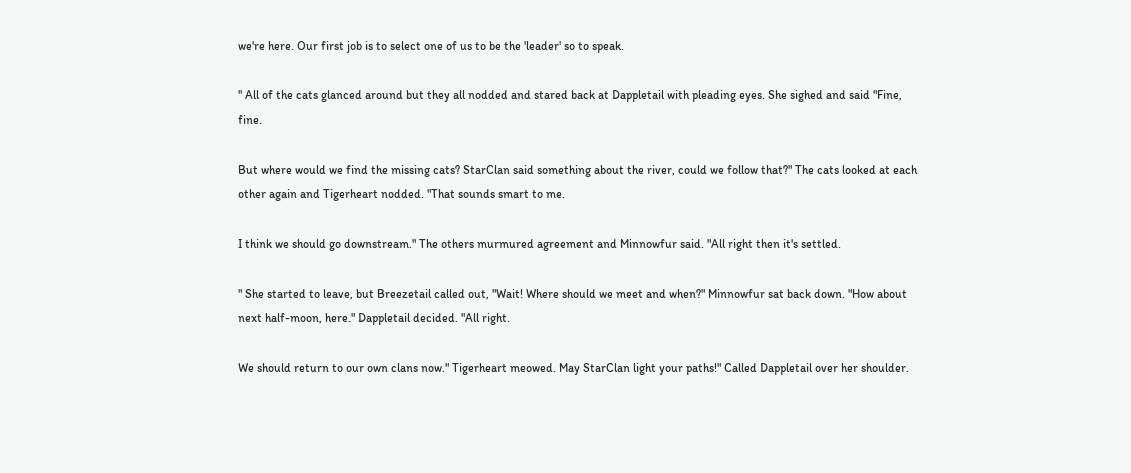we're here. Our first job is to select one of us to be the 'leader' so to speak.

" All of the cats glanced around but they all nodded and stared back at Dappletail with pleading eyes. She sighed and said "Fine, fine.

But where would we find the missing cats? StarClan said something about the river, could we follow that?" The cats looked at each other again and Tigerheart nodded. "That sounds smart to me.

I think we should go downstream." The others murmured agreement and Minnowfur said. "All right then it's settled.

" She started to leave, but Breezetail called out, "Wait! Where should we meet and when?" Minnowfur sat back down. "How about next half-moon, here." Dappletail decided. "All right.

We should return to our own clans now." Tigerheart meowed. May StarClan light your paths!" Called Dappletail over her shoulder.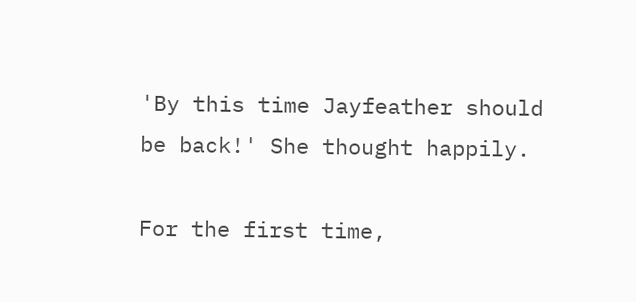'By this time Jayfeather should be back!' She thought happily.

For the first time,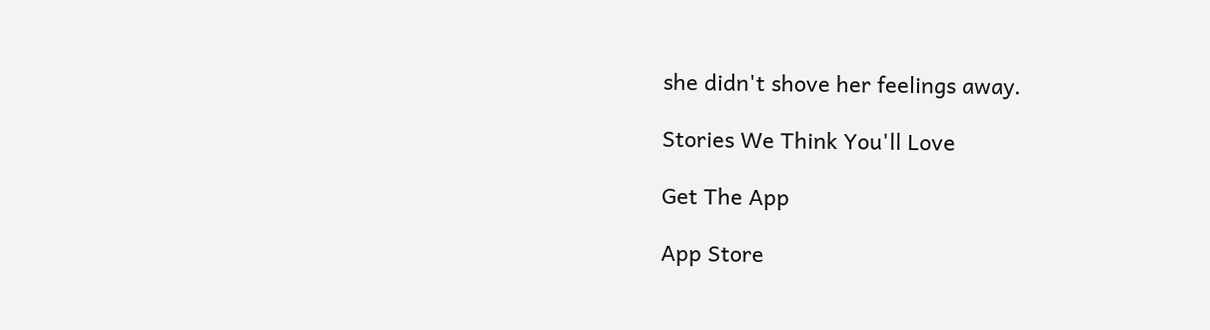she didn't shove her feelings away.

Stories We Think You'll Love

Get The App

App Store